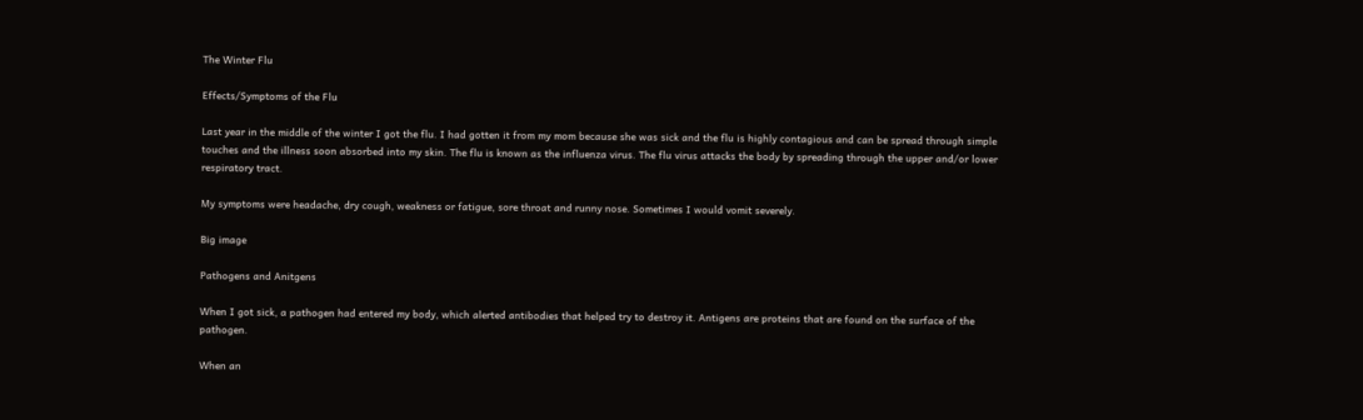The Winter Flu

Effects/Symptoms of the Flu

Last year in the middle of the winter I got the flu. I had gotten it from my mom because she was sick and the flu is highly contagious and can be spread through simple touches and the illness soon absorbed into my skin. The flu is known as the influenza virus. The flu virus attacks the body by spreading through the upper and/or lower respiratory tract.

My symptoms were headache, dry cough, weakness or fatigue, sore throat and runny nose. Sometimes I would vomit severely.

Big image

Pathogens and Anitgens

When I got sick, a pathogen had entered my body, which alerted antibodies that helped try to destroy it. Antigens are proteins that are found on the surface of the pathogen.

When an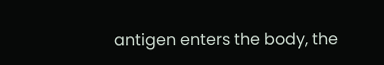antigen enters the body, the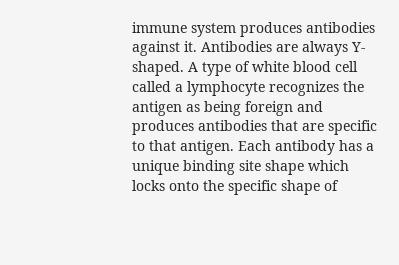immune system produces antibodies against it. Antibodies are always Y-shaped. A type of white blood cell called a lymphocyte recognizes the antigen as being foreign and produces antibodies that are specific to that antigen. Each antibody has a unique binding site shape which locks onto the specific shape of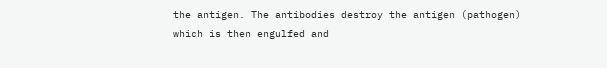the antigen. The antibodies destroy the antigen (pathogen) which is then engulfed and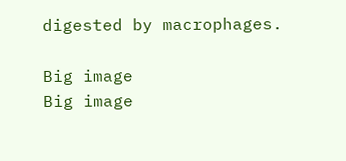digested by macrophages.

Big image
Big image